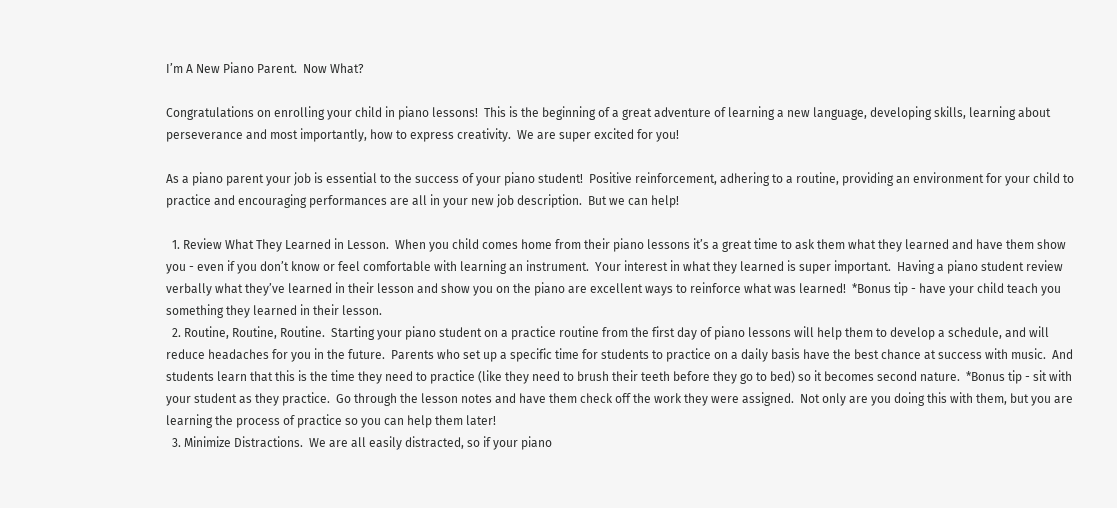I’m A New Piano Parent.  Now What?

Congratulations on enrolling your child in piano lessons!  This is the beginning of a great adventure of learning a new language, developing skills, learning about perseverance and most importantly, how to express creativity.  We are super excited for you!

As a piano parent your job is essential to the success of your piano student!  Positive reinforcement, adhering to a routine, providing an environment for your child to practice and encouraging performances are all in your new job description.  But we can help!

  1. Review What They Learned in Lesson.  When you child comes home from their piano lessons it’s a great time to ask them what they learned and have them show you - even if you don’t know or feel comfortable with learning an instrument.  Your interest in what they learned is super important.  Having a piano student review verbally what they’ve learned in their lesson and show you on the piano are excellent ways to reinforce what was learned!  *Bonus tip - have your child teach you something they learned in their lesson.
  2. Routine, Routine, Routine.  Starting your piano student on a practice routine from the first day of piano lessons will help them to develop a schedule, and will reduce headaches for you in the future.  Parents who set up a specific time for students to practice on a daily basis have the best chance at success with music.  And students learn that this is the time they need to practice (like they need to brush their teeth before they go to bed) so it becomes second nature.  *Bonus tip - sit with your student as they practice.  Go through the lesson notes and have them check off the work they were assigned.  Not only are you doing this with them, but you are learning the process of practice so you can help them later!
  3. Minimize Distractions.  We are all easily distracted, so if your piano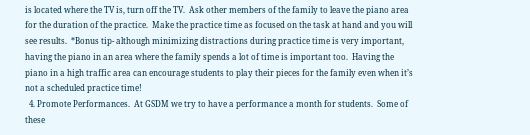is located where the TV is, turn off the TV.  Ask other members of the family to leave the piano area for the duration of the practice.  Make the practice time as focused on the task at hand and you will see results.  *Bonus tip- although minimizing distractions during practice time is very important, having the piano in an area where the family spends a lot of time is important too.  Having the piano in a high traffic area can encourage students to play their pieces for the family even when it’s not a scheduled practice time!
  4. Promote Performances.  At GSDM we try to have a performance a month for students.  Some of these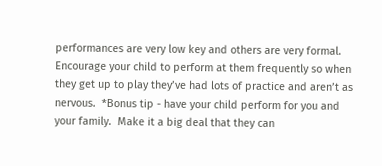performances are very low key and others are very formal.  Encourage your child to perform at them frequently so when they get up to play they’ve had lots of practice and aren’t as nervous.  *Bonus tip - have your child perform for you and your family.  Make it a big deal that they can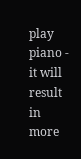play piano - it will result in more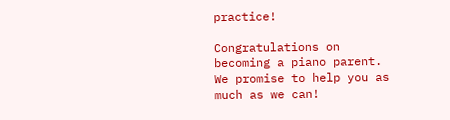practice!

Congratulations on becoming a piano parent.  We promise to help you as much as we can!